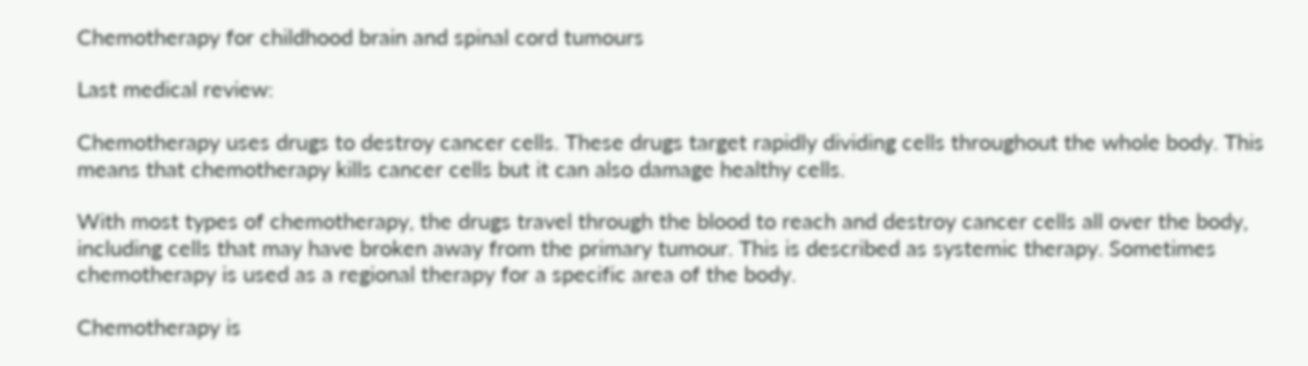Chemotherapy for childhood brain and spinal cord tumours

Last medical review:

Chemotherapy uses drugs to destroy cancer cells. These drugs target rapidly dividing cells throughout the whole body. This means that chemotherapy kills cancer cells but it can also damage healthy cells.

With most types of chemotherapy, the drugs travel through the blood to reach and destroy cancer cells all over the body, including cells that may have broken away from the primary tumour. This is described as systemic therapy. Sometimes chemotherapy is used as a regional therapy for a specific area of the body.

Chemotherapy is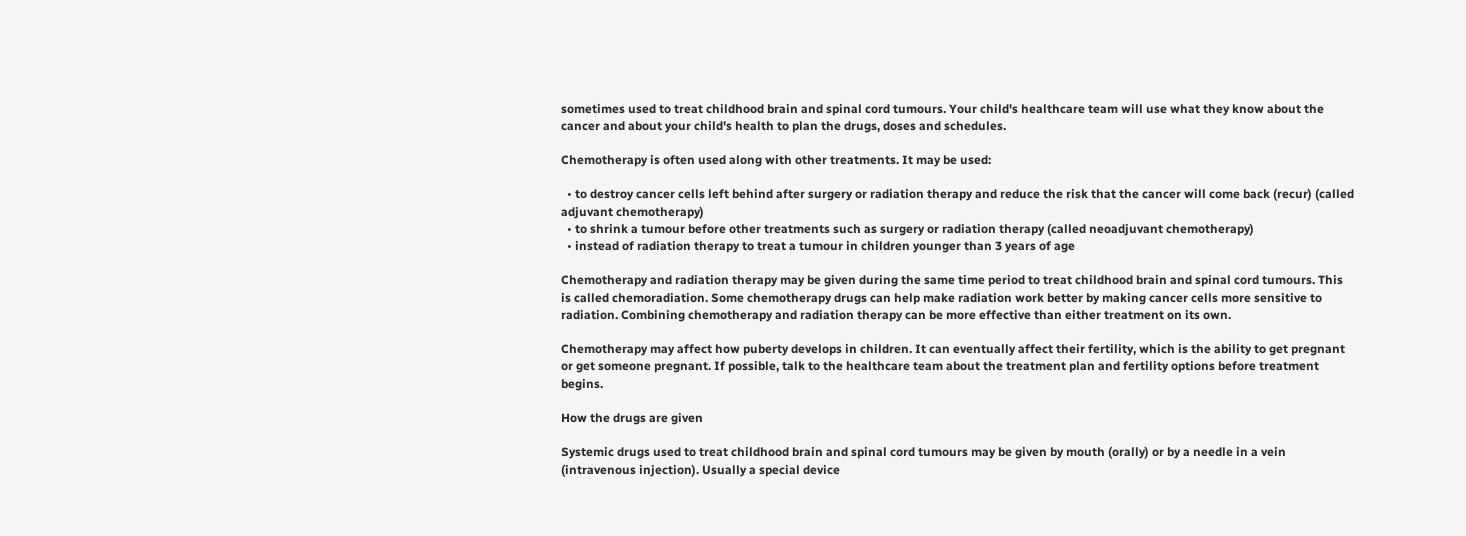sometimes used to treat childhood brain and spinal cord tumours. Your child's healthcare team will use what they know about the cancer and about your child's health to plan the drugs, doses and schedules.

Chemotherapy is often used along with other treatments. It may be used:

  • to destroy cancer cells left behind after surgery or radiation therapy and reduce the risk that the cancer will come back (recur) (called adjuvant chemotherapy)
  • to shrink a tumour before other treatments such as surgery or radiation therapy (called neoadjuvant chemotherapy)
  • instead of radiation therapy to treat a tumour in children younger than 3 years of age

Chemotherapy and radiation therapy may be given during the same time period to treat childhood brain and spinal cord tumours. This is called chemoradiation. Some chemotherapy drugs can help make radiation work better by making cancer cells more sensitive to radiation. Combining chemotherapy and radiation therapy can be more effective than either treatment on its own.

Chemotherapy may affect how puberty develops in children. It can eventually affect their fertility, which is the ability to get pregnant or get someone pregnant. If possible, talk to the healthcare team about the treatment plan and fertility options before treatment begins.

How the drugs are given

Systemic drugs used to treat childhood brain and spinal cord tumours may be given by mouth (orally) or by a needle in a vein (intravenous injection). Usually a special device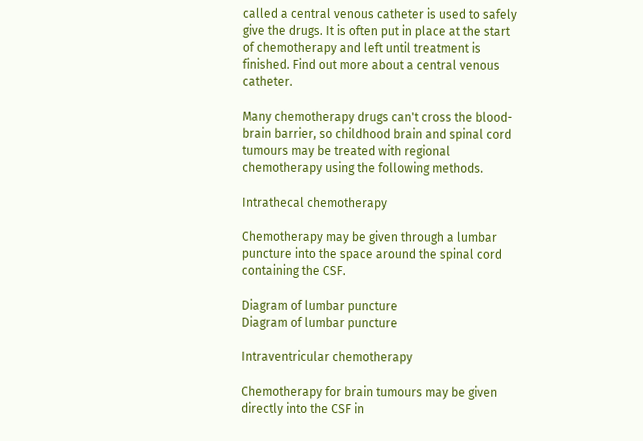called a central venous catheter is used to safely give the drugs. It is often put in place at the start of chemotherapy and left until treatment is finished. Find out more about a central venous catheter.

Many chemotherapy drugs can't cross the blood-brain barrier, so childhood brain and spinal cord tumours may be treated with regional chemotherapy using the following methods.

Intrathecal chemotherapy

Chemotherapy may be given through a lumbar puncture into the space around the spinal cord containing the CSF.

Diagram of lumbar puncture
Diagram of lumbar puncture

Intraventricular chemotherapy

Chemotherapy for brain tumours may be given directly into the CSF in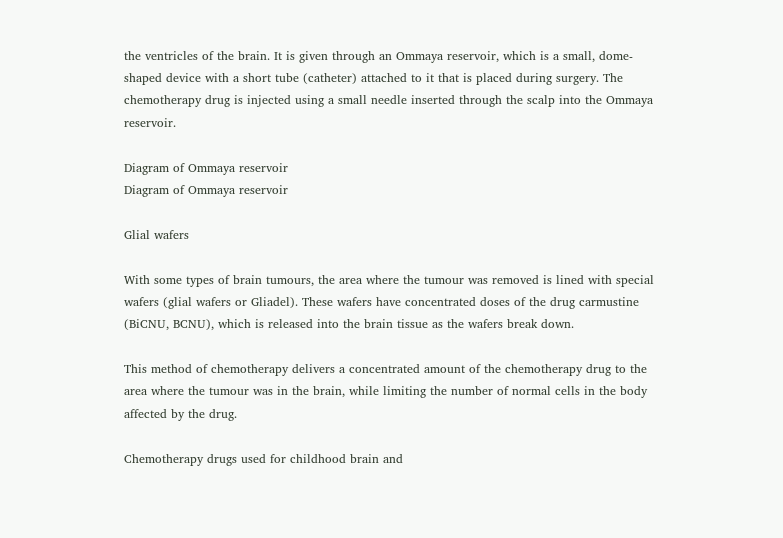the ventricles of the brain. It is given through an Ommaya reservoir, which is a small, dome-shaped device with a short tube (catheter) attached to it that is placed during surgery. The chemotherapy drug is injected using a small needle inserted through the scalp into the Ommaya reservoir.

Diagram of Ommaya reservoir
Diagram of Ommaya reservoir

Glial wafers

With some types of brain tumours, the area where the tumour was removed is lined with special wafers (glial wafers or Gliadel). These wafers have concentrated doses of the drug carmustine (BiCNU, BCNU), which is released into the brain tissue as the wafers break down.

This method of chemotherapy delivers a concentrated amount of the chemotherapy drug to the area where the tumour was in the brain, while limiting the number of normal cells in the body affected by the drug.

Chemotherapy drugs used for childhood brain and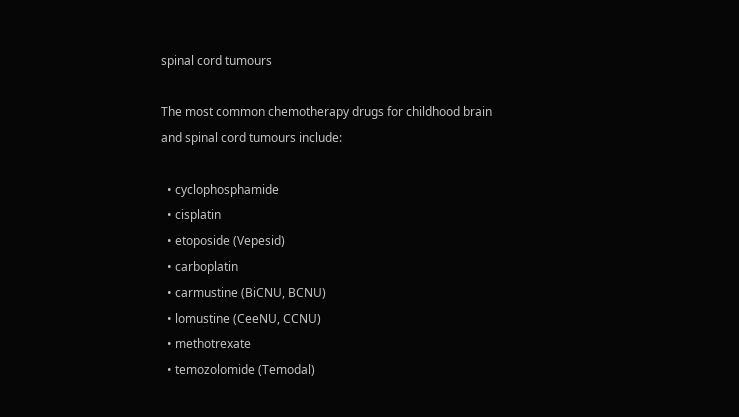spinal cord tumours

The most common chemotherapy drugs for childhood brain and spinal cord tumours include:

  • cyclophosphamide
  • cisplatin
  • etoposide (Vepesid)
  • carboplatin
  • carmustine (BiCNU, BCNU)
  • lomustine (CeeNU, CCNU)
  • methotrexate
  • temozolomide (Temodal)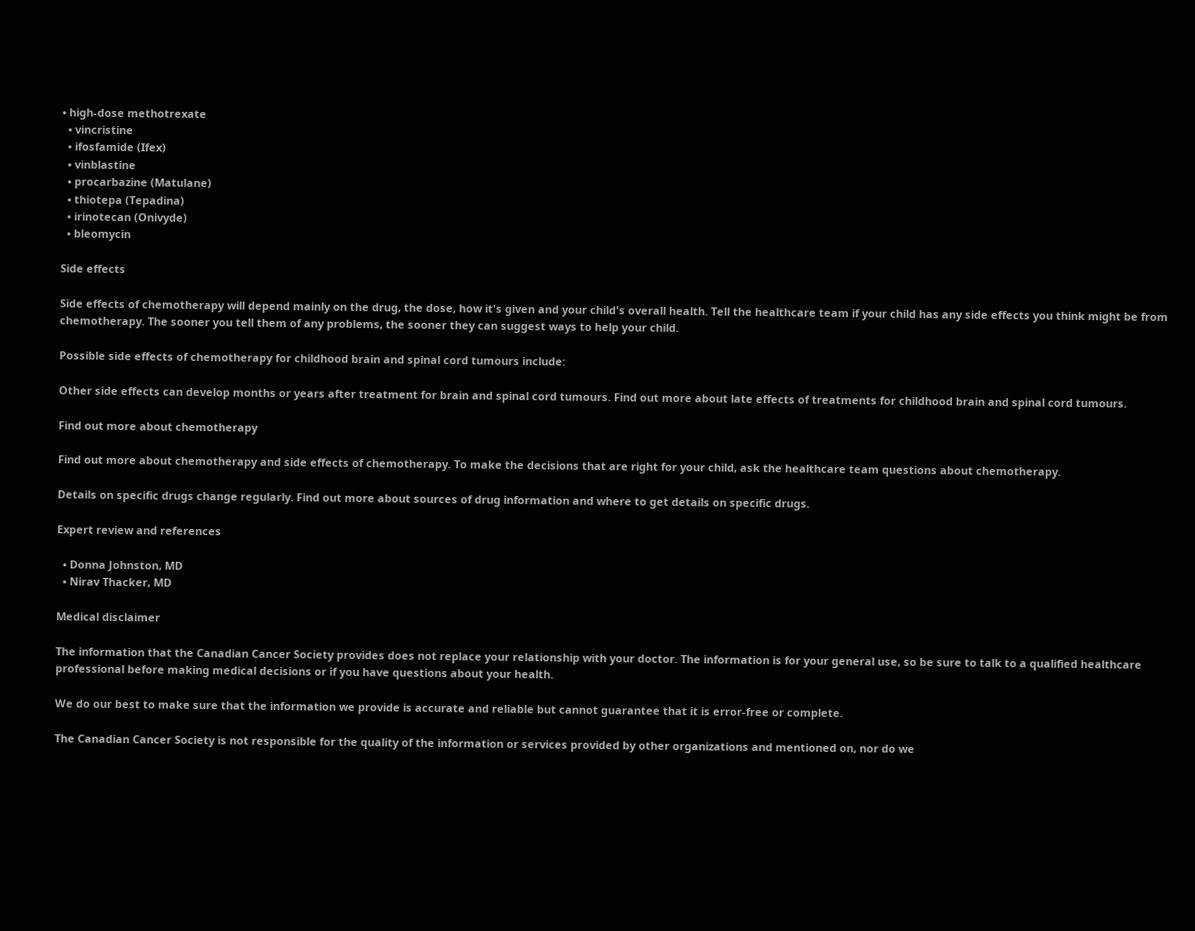• high-dose methotrexate
  • vincristine
  • ifosfamide (Ifex)
  • vinblastine
  • procarbazine (Matulane)
  • thiotepa (Tepadina)
  • irinotecan (Onivyde)
  • bleomycin

Side effects

Side effects of chemotherapy will depend mainly on the drug, the dose, how it's given and your child's overall health. Tell the healthcare team if your child has any side effects you think might be from chemotherapy. The sooner you tell them of any problems, the sooner they can suggest ways to help your child.

Possible side effects of chemotherapy for childhood brain and spinal cord tumours include:

Other side effects can develop months or years after treatment for brain and spinal cord tumours. Find out more about late effects of treatments for childhood brain and spinal cord tumours.

Find out more about chemotherapy

Find out more about chemotherapy and side effects of chemotherapy. To make the decisions that are right for your child, ask the healthcare team questions about chemotherapy.

Details on specific drugs change regularly. Find out more about sources of drug information and where to get details on specific drugs.

Expert review and references

  • Donna Johnston, MD
  • Nirav Thacker, MD

Medical disclaimer

The information that the Canadian Cancer Society provides does not replace your relationship with your doctor. The information is for your general use, so be sure to talk to a qualified healthcare professional before making medical decisions or if you have questions about your health.

We do our best to make sure that the information we provide is accurate and reliable but cannot guarantee that it is error-free or complete.

The Canadian Cancer Society is not responsible for the quality of the information or services provided by other organizations and mentioned on, nor do we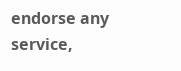endorse any service,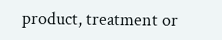product, treatment or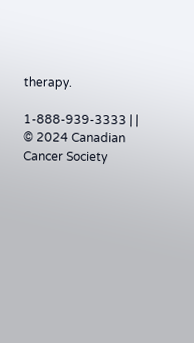therapy.

1-888-939-3333 | | © 2024 Canadian Cancer Society